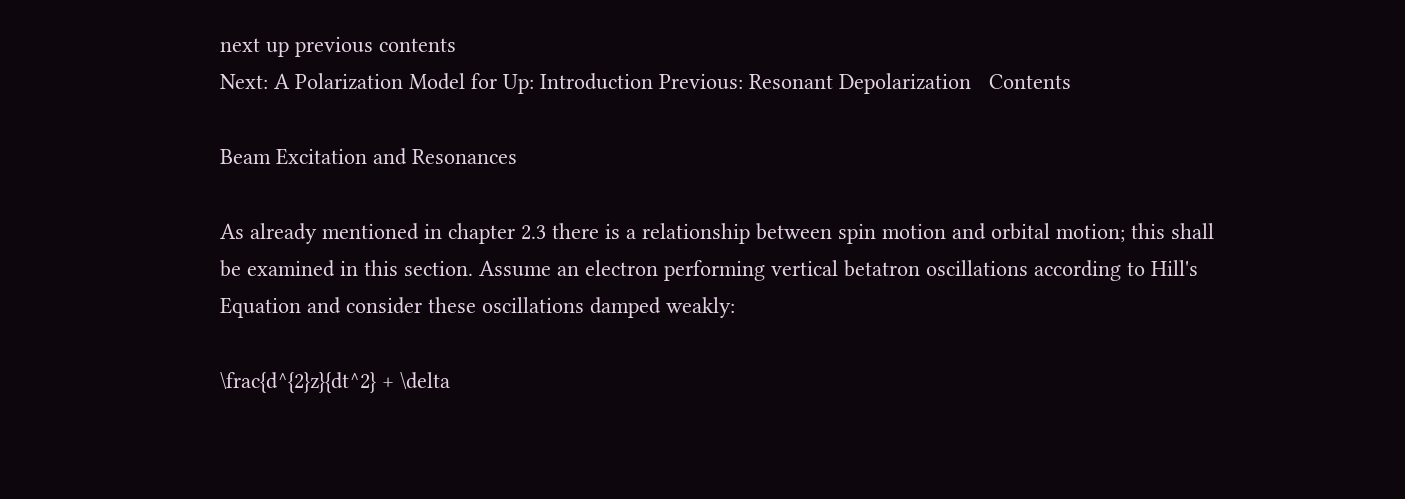next up previous contents
Next: A Polarization Model for Up: Introduction Previous: Resonant Depolarization   Contents

Beam Excitation and Resonances

As already mentioned in chapter 2.3 there is a relationship between spin motion and orbital motion; this shall be examined in this section. Assume an electron performing vertical betatron oscillations according to Hill's Equation and consider these oscillations damped weakly:

\frac{d^{2}z}{dt^2} + \delta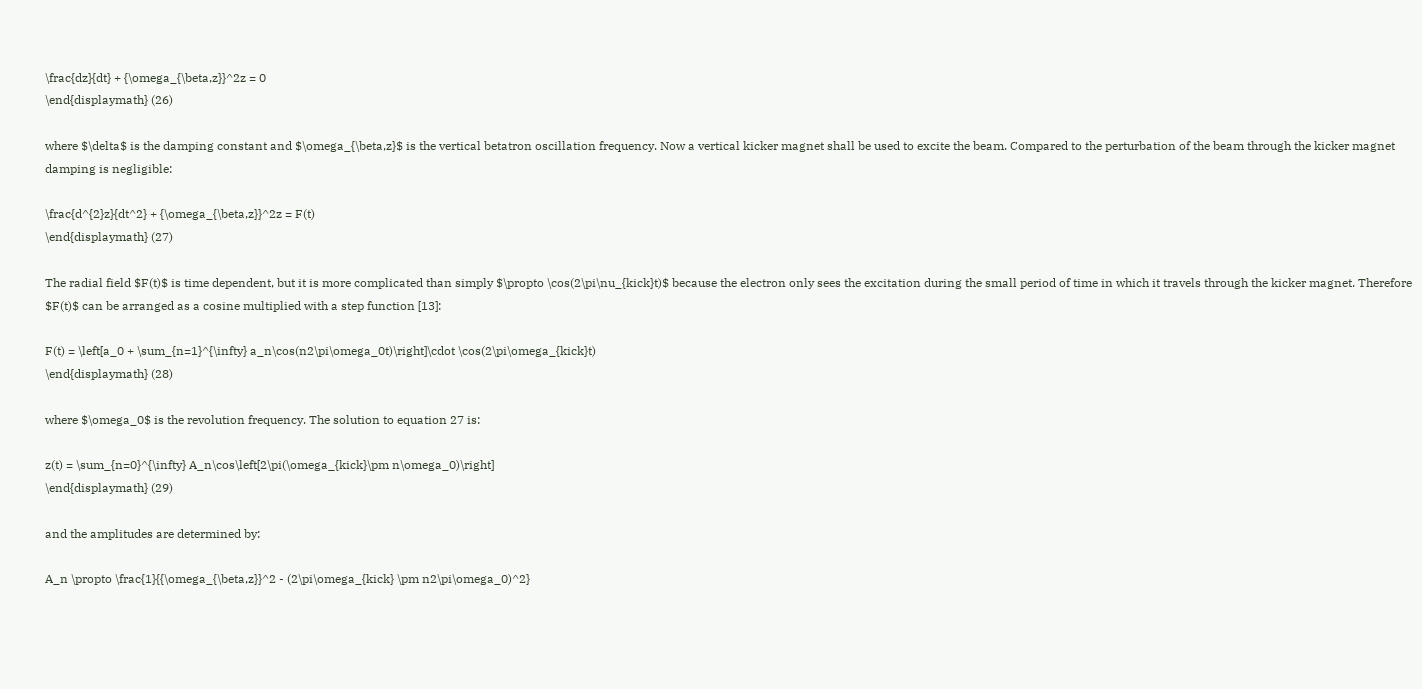\frac{dz}{dt} + {\omega_{\beta,z}}^2z = 0
\end{displaymath} (26)

where $\delta$ is the damping constant and $\omega_{\beta,z}$ is the vertical betatron oscillation frequency. Now a vertical kicker magnet shall be used to excite the beam. Compared to the perturbation of the beam through the kicker magnet damping is negligible:

\frac{d^{2}z}{dt^2} + {\omega_{\beta,z}}^2z = F(t)
\end{displaymath} (27)

The radial field $F(t)$ is time dependent, but it is more complicated than simply $\propto \cos(2\pi\nu_{kick}t)$ because the electron only sees the excitation during the small period of time in which it travels through the kicker magnet. Therefore $F(t)$ can be arranged as a cosine multiplied with a step function [13]:

F(t) = \left[a_0 + \sum_{n=1}^{\infty} a_n\cos(n2\pi\omega_0t)\right]\cdot \cos(2\pi\omega_{kick}t)
\end{displaymath} (28)

where $\omega_0$ is the revolution frequency. The solution to equation 27 is:

z(t) = \sum_{n=0}^{\infty} A_n\cos\left[2\pi(\omega_{kick}\pm n\omega_0)\right]
\end{displaymath} (29)

and the amplitudes are determined by:

A_n \propto \frac{1}{{\omega_{\beta,z}}^2 - (2\pi\omega_{kick} \pm n2\pi\omega_0)^2}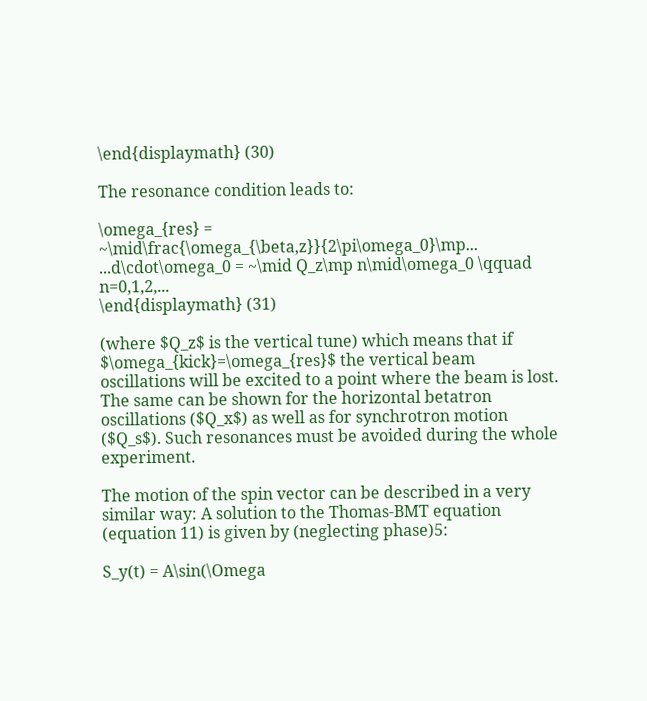\end{displaymath} (30)

The resonance condition leads to:

\omega_{res} = ~\mid\frac{\omega_{\beta,z}}{2\pi\omega_0}\mp...
...d\cdot\omega_0 = ~\mid Q_z\mp n\mid\omega_0 \qquad n=0,1,2,...
\end{displaymath} (31)

(where $Q_z$ is the vertical tune) which means that if $\omega_{kick}=\omega_{res}$ the vertical beam oscillations will be excited to a point where the beam is lost. The same can be shown for the horizontal betatron oscillations ($Q_x$) as well as for synchrotron motion ($Q_s$). Such resonances must be avoided during the whole experiment.

The motion of the spin vector can be described in a very similar way: A solution to the Thomas-BMT equation (equation 11) is given by (neglecting phase)5:

S_y(t) = A\sin(\Omega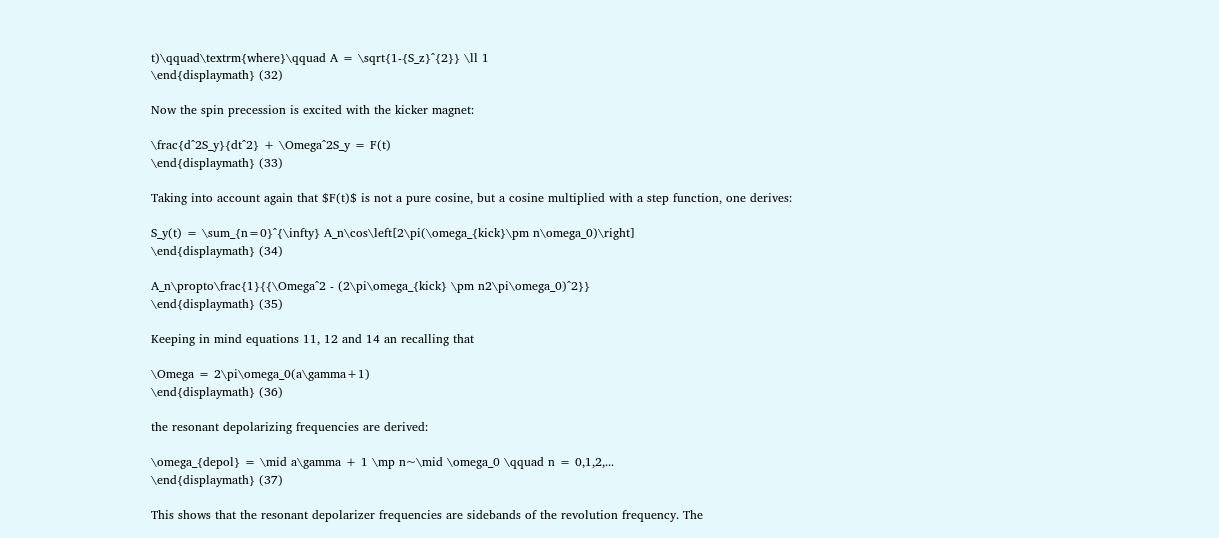t)\qquad\textrm{where}\qquad A = \sqrt{1-{S_z}^{2}} \ll 1
\end{displaymath} (32)

Now the spin precession is excited with the kicker magnet:

\frac{d^2S_y}{dt^2} + \Omega^2S_y = F(t)
\end{displaymath} (33)

Taking into account again that $F(t)$ is not a pure cosine, but a cosine multiplied with a step function, one derives:

S_y(t) = \sum_{n=0}^{\infty} A_n\cos\left[2\pi(\omega_{kick}\pm n\omega_0)\right]
\end{displaymath} (34)

A_n\propto\frac{1}{{\Omega^2 - (2\pi\omega_{kick} \pm n2\pi\omega_0)^2}}
\end{displaymath} (35)

Keeping in mind equations 11, 12 and 14 an recalling that

\Omega = 2\pi\omega_0(a\gamma+1)
\end{displaymath} (36)

the resonant depolarizing frequencies are derived:

\omega_{depol} = \mid a\gamma + 1 \mp n~\mid \omega_0 \qquad n = 0,1,2,...
\end{displaymath} (37)

This shows that the resonant depolarizer frequencies are sidebands of the revolution frequency. The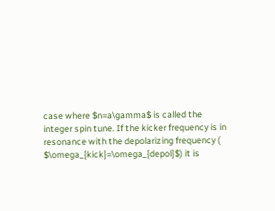case where $n=a\gamma$ is called the integer spin tune. If the kicker frequency is in resonance with the depolarizing frequency ( $\omega_{kick}=\omega_{depol}$) it is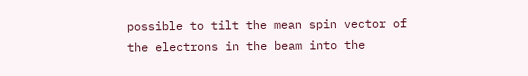possible to tilt the mean spin vector of the electrons in the beam into the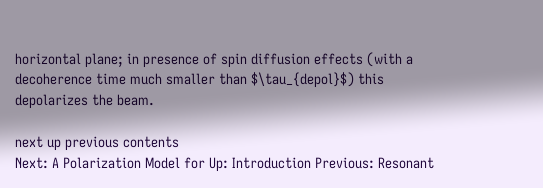horizontal plane; in presence of spin diffusion effects (with a decoherence time much smaller than $\tau_{depol}$) this depolarizes the beam.

next up previous contents
Next: A Polarization Model for Up: Introduction Previous: Resonant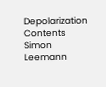Depolarization   Contents
Simon Leemann